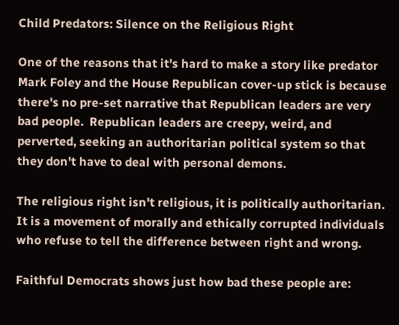Child Predators: Silence on the Religious Right

One of the reasons that it's hard to make a story like predator Mark Foley and the House Republican cover-up stick is because there's no pre-set narrative that Republican leaders are very bad people.  Republican leaders are creepy, weird, and perverted, seeking an authoritarian political system so that they don't have to deal with personal demons.

The religious right isn't religious, it is politically authoritarian.  It is a movement of morally and ethically corrupted individuals who refuse to tell the difference between right and wrong.

Faithful Democrats shows just how bad these people are: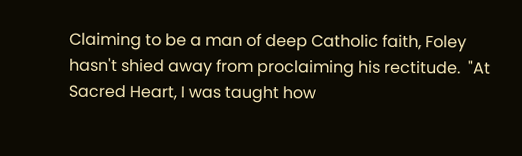Claiming to be a man of deep Catholic faith, Foley hasn't shied away from proclaiming his rectitude.  "At Sacred Heart, I was taught how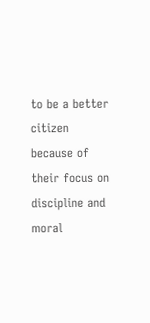to be a better citizen because of their focus on discipline and moral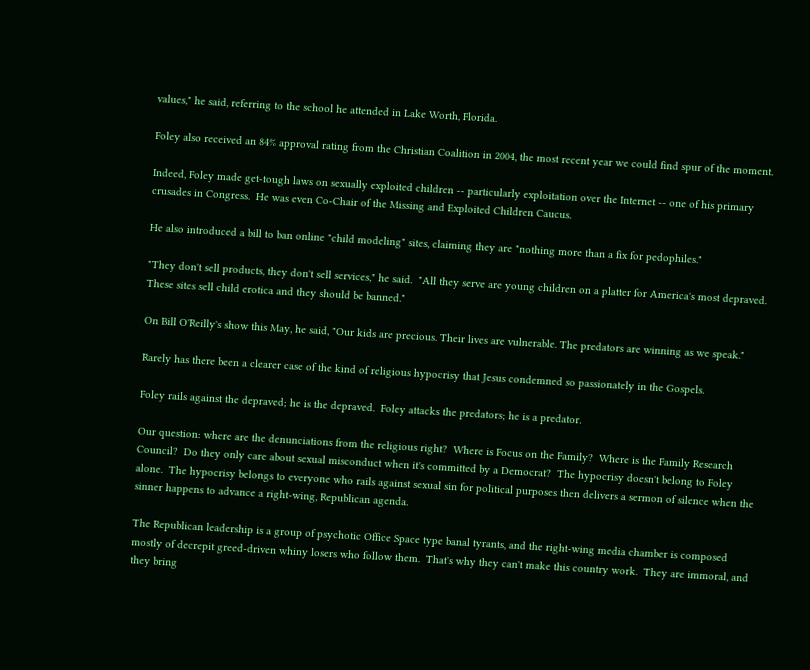values," he said, referring to the school he attended in Lake Worth, Florida.

Foley also received an 84% approval rating from the Christian Coalition in 2004, the most recent year we could find spur of the moment.

Indeed, Foley made get-tough laws on sexually exploited children -- particularly exploitation over the Internet -- one of his primary crusades in Congress.  He was even Co-Chair of the Missing and Exploited Children Caucus.

He also introduced a bill to ban online "child modeling" sites, claiming they are "nothing more than a fix for pedophiles."

"They don't sell products, they don't sell services," he said.  "All they serve are young children on a platter for America's most depraved. These sites sell child erotica and they should be banned."

On Bill O'Reilly's show this May, he said, "Our kids are precious. Their lives are vulnerable. The predators are winning as we speak."

Rarely has there been a clearer case of the kind of religious hypocrisy that Jesus condemned so passionately in the Gospels.

Foley rails against the depraved; he is the depraved.  Foley attacks the predators; he is a predator.

Our question: where are the denunciations from the religious right?  Where is Focus on the Family?  Where is the Family Research Council?  Do they only care about sexual misconduct when it's committed by a Democrat?  The hypocrisy doesn't belong to Foley alone.  The hypocrisy belongs to everyone who rails against sexual sin for political purposes then delivers a sermon of silence when the sinner happens to advance a right-wing, Republican agenda.

The Republican leadership is a group of psychotic Office Space type banal tyrants, and the right-wing media chamber is composed mostly of decrepit greed-driven whiny losers who follow them.  That's why they can't make this country work.  They are immoral, and they bring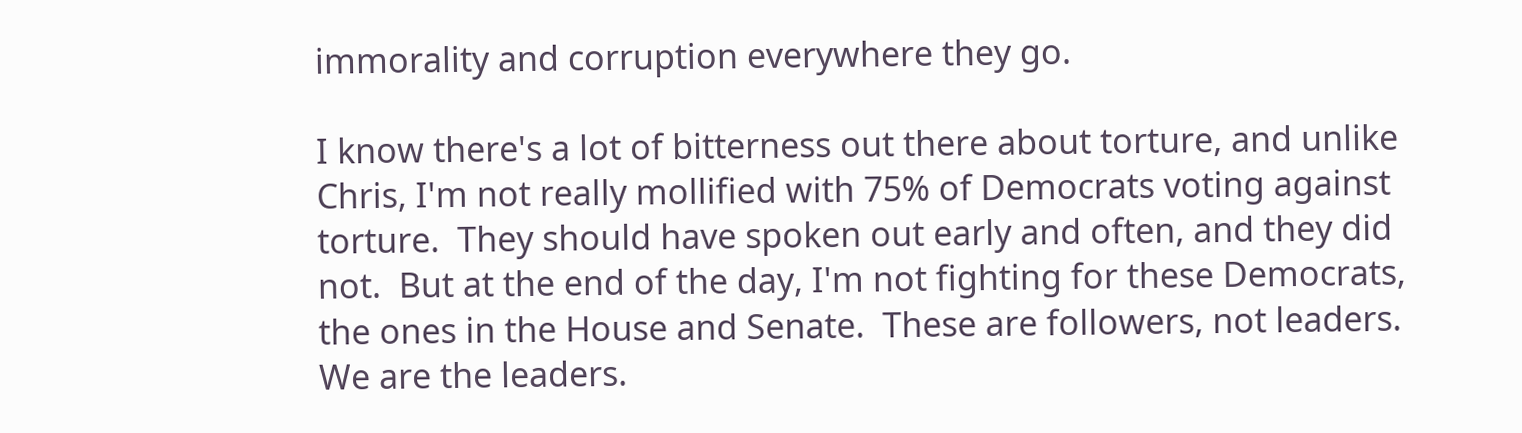immorality and corruption everywhere they go.

I know there's a lot of bitterness out there about torture, and unlike Chris, I'm not really mollified with 75% of Democrats voting against torture.  They should have spoken out early and often, and they did not.  But at the end of the day, I'm not fighting for these Democrats, the ones in the House and Senate.  These are followers, not leaders.  We are the leaders.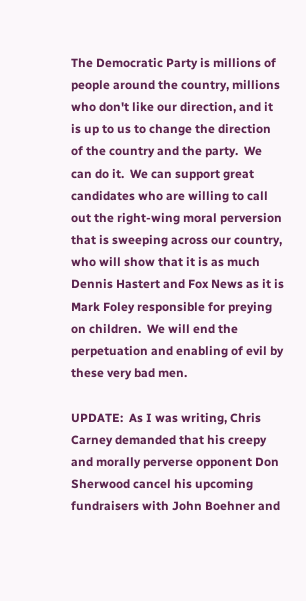The Democratic Party is millions of people around the country, millions who don't like our direction, and it is up to us to change the direction of the country and the party.  We can do it.  We can support great candidates who are willing to call out the right-wing moral perversion that is sweeping across our country, who will show that it is as much Dennis Hastert and Fox News as it is Mark Foley responsible for preying on children.  We will end the perpetuation and enabling of evil by these very bad men.

UPDATE:  As I was writing, Chris Carney demanded that his creepy and morally perverse opponent Don Sherwood cancel his upcoming fundraisers with John Boehner and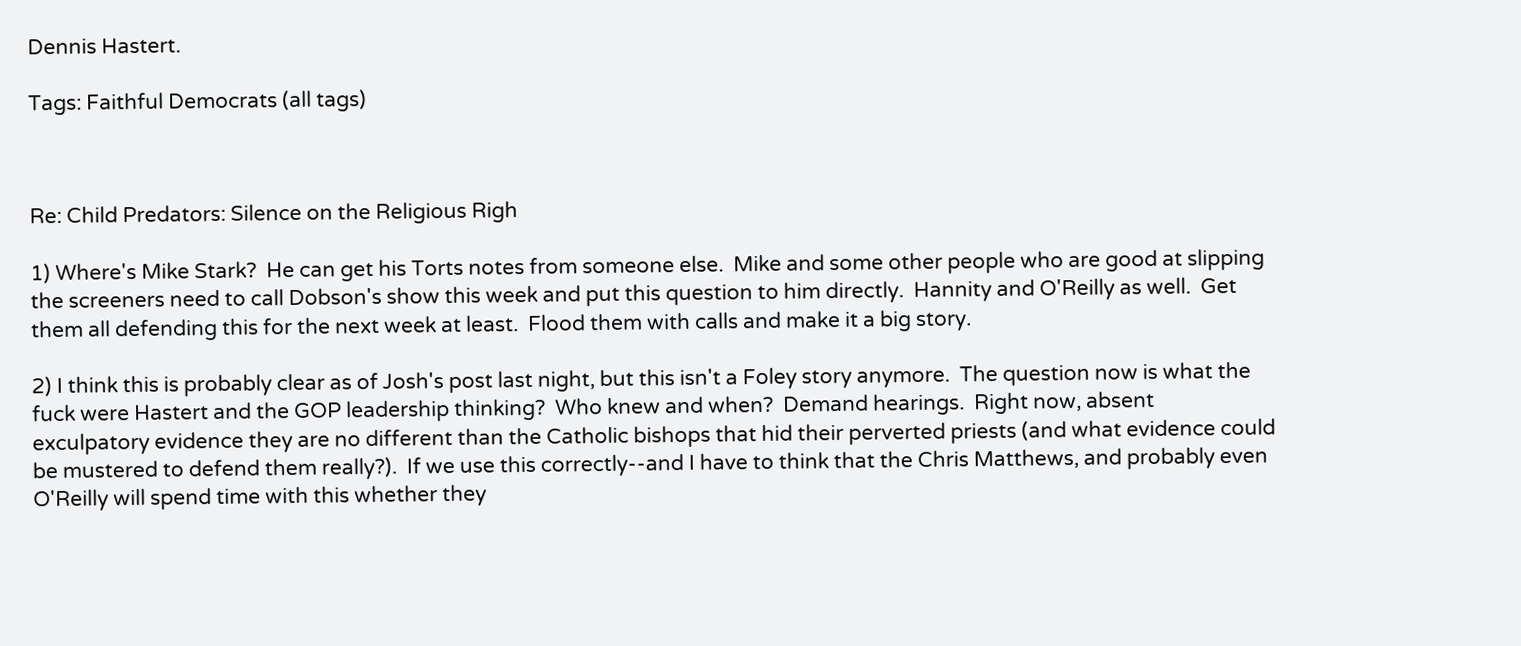Dennis Hastert.

Tags: Faithful Democrats (all tags)



Re: Child Predators: Silence on the Religious Righ

1) Where's Mike Stark?  He can get his Torts notes from someone else.  Mike and some other people who are good at slipping the screeners need to call Dobson's show this week and put this question to him directly.  Hannity and O'Reilly as well.  Get them all defending this for the next week at least.  Flood them with calls and make it a big story.

2) I think this is probably clear as of Josh's post last night, but this isn't a Foley story anymore.  The question now is what the fuck were Hastert and the GOP leadership thinking?  Who knew and when?  Demand hearings.  Right now, absent exculpatory evidence they are no different than the Catholic bishops that hid their perverted priests (and what evidence could be mustered to defend them really?).  If we use this correctly--and I have to think that the Chris Matthews, and probably even O'Reilly will spend time with this whether they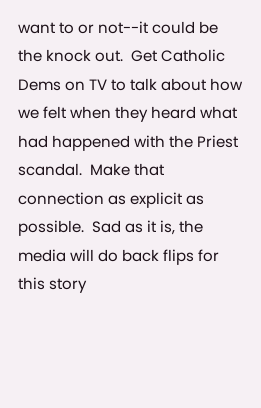want to or not--it could be the knock out.  Get Catholic Dems on TV to talk about how we felt when they heard what had happened with the Priest scandal.  Make that connection as explicit as possible.  Sad as it is, the media will do back flips for this story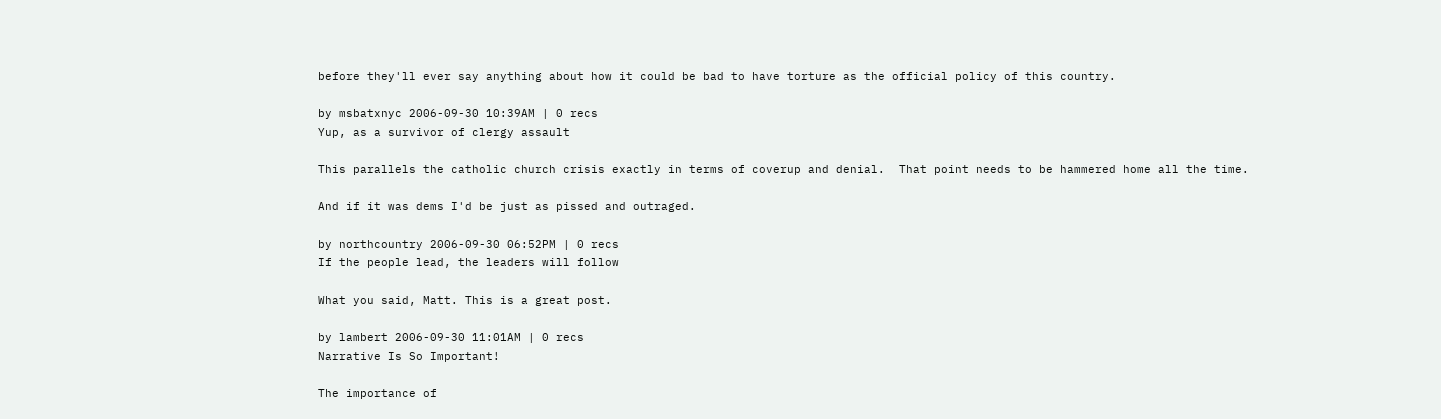before they'll ever say anything about how it could be bad to have torture as the official policy of this country.

by msbatxnyc 2006-09-30 10:39AM | 0 recs
Yup, as a survivor of clergy assault

This parallels the catholic church crisis exactly in terms of coverup and denial.  That point needs to be hammered home all the time.

And if it was dems I'd be just as pissed and outraged.

by northcountry 2006-09-30 06:52PM | 0 recs
If the people lead, the leaders will follow

What you said, Matt. This is a great post.

by lambert 2006-09-30 11:01AM | 0 recs
Narrative Is So Important!

The importance of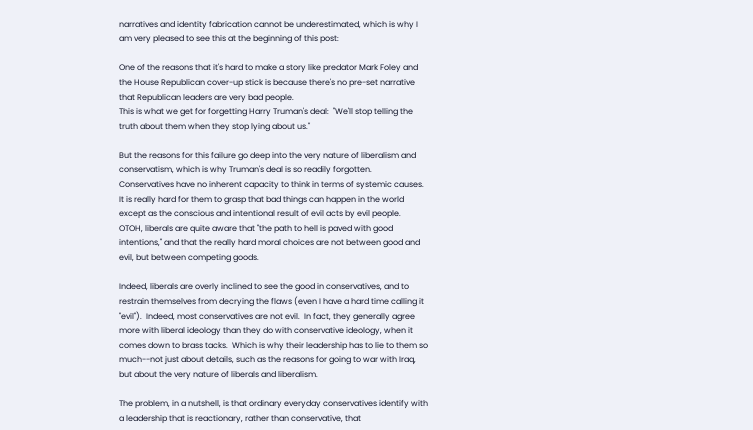narratives and identity fabrication cannot be underestimated, which is why I am very pleased to see this at the beginning of this post:

One of the reasons that it's hard to make a story like predator Mark Foley and the House Republican cover-up stick is because there's no pre-set narrative that Republican leaders are very bad people.
This is what we get for forgetting Harry Truman's deal:  "We'll stop telling the truth about them when they stop lying about us."

But the reasons for this failure go deep into the very nature of liberalism and conservatism, which is why Truman's deal is so readily forgotten. Conservatives have no inherent capacity to think in terms of systemic causes.  It is really hard for them to grasp that bad things can happen in the world except as the conscious and intentional result of evil acts by evil people.  OTOH, liberals are quite aware that "the path to hell is paved with good intentions," and that the really hard moral choices are not between good and evil, but between competing goods.

Indeed, liberals are overly inclined to see the good in conservatives, and to restrain themselves from decrying the flaws (even I have a hard time calling it "evil").  Indeed, most conservatives are not evil.  In fact, they generally agree more with liberal ideology than they do with conservative ideology, when it comes down to brass tacks.  Which is why their leadership has to lie to them so much--not just about details, such as the reasons for going to war with Iraq, but about the very nature of liberals and liberalism.

The problem, in a nutshell, is that ordinary everyday conservatives identify with a leadership that is reactionary, rather than conservative, that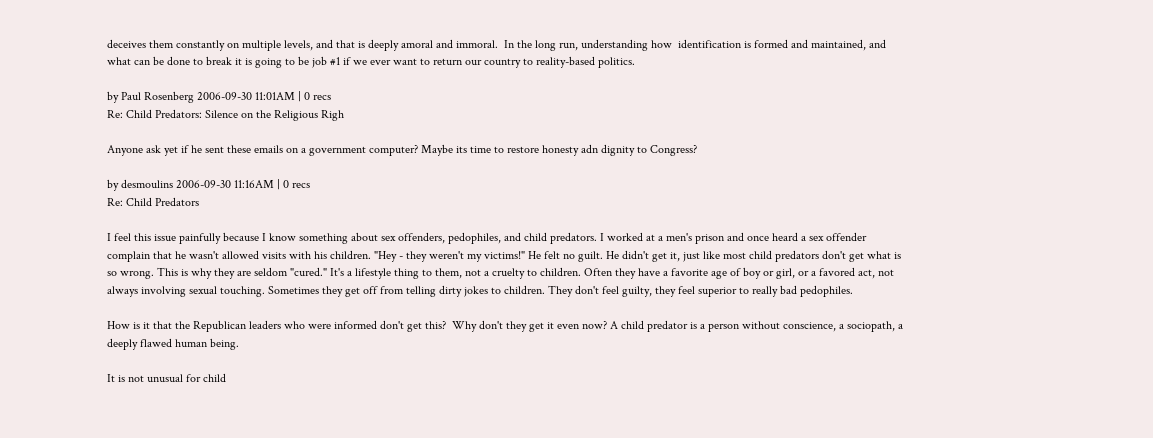deceives them constantly on multiple levels, and that is deeply amoral and immoral.  In the long run, understanding how  identification is formed and maintained, and what can be done to break it is going to be job #1 if we ever want to return our country to reality-based politics.

by Paul Rosenberg 2006-09-30 11:01AM | 0 recs
Re: Child Predators: Silence on the Religious Righ

Anyone ask yet if he sent these emails on a government computer? Maybe its time to restore honesty adn dignity to Congress?

by desmoulins 2006-09-30 11:16AM | 0 recs
Re: Child Predators

I feel this issue painfully because I know something about sex offenders, pedophiles, and child predators. I worked at a men's prison and once heard a sex offender complain that he wasn't allowed visits with his children. "Hey - they weren't my victims!" He felt no guilt. He didn't get it, just like most child predators don't get what is so wrong. This is why they are seldom "cured." It's a lifestyle thing to them, not a cruelty to children. Often they have a favorite age of boy or girl, or a favored act, not always involving sexual touching. Sometimes they get off from telling dirty jokes to children. They don't feel guilty, they feel superior to really bad pedophiles.

How is it that the Republican leaders who were informed don't get this?  Why don't they get it even now? A child predator is a person without conscience, a sociopath, a deeply flawed human being.

It is not unusual for child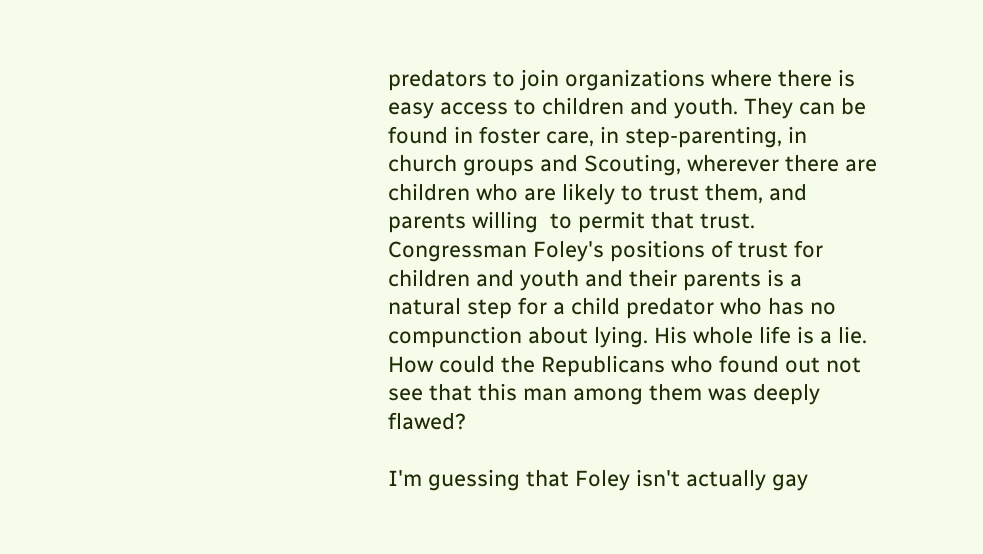predators to join organizations where there is easy access to children and youth. They can be found in foster care, in step-parenting, in church groups and Scouting, wherever there are children who are likely to trust them, and parents willing  to permit that trust. Congressman Foley's positions of trust for children and youth and their parents is a natural step for a child predator who has no compunction about lying. His whole life is a lie.  How could the Republicans who found out not see that this man among them was deeply flawed?

I'm guessing that Foley isn't actually gay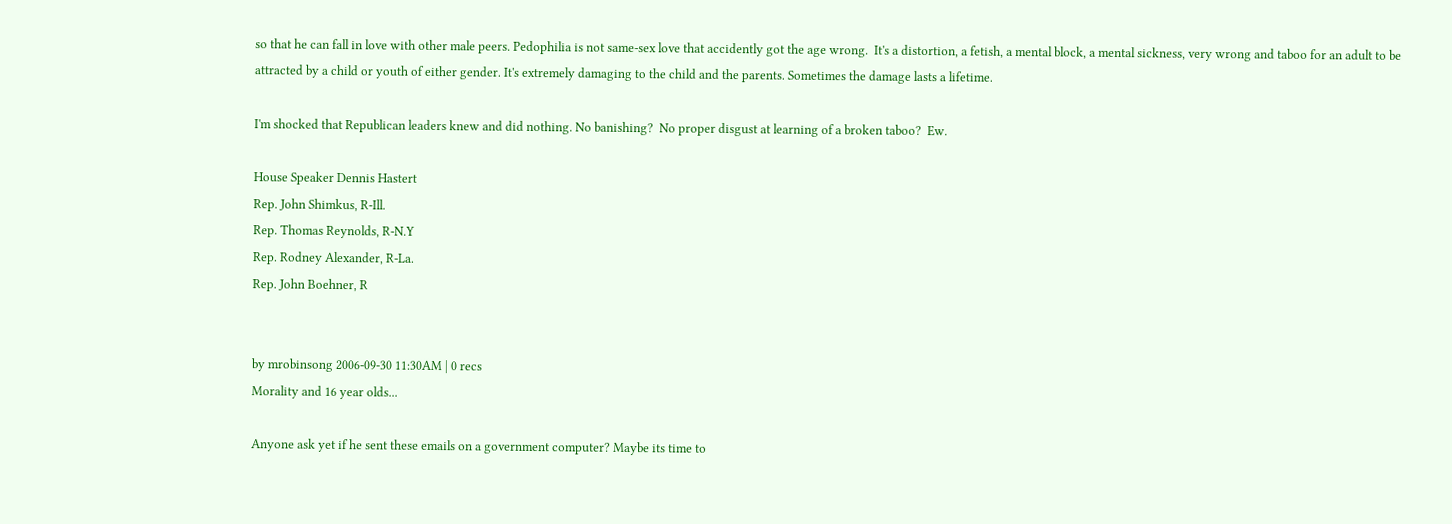so that he can fall in love with other male peers. Pedophilia is not same-sex love that accidently got the age wrong.  It's a distortion, a fetish, a mental block, a mental sickness, very wrong and taboo for an adult to be attracted by a child or youth of either gender. It's extremely damaging to the child and the parents. Sometimes the damage lasts a lifetime.

I'm shocked that Republican leaders knew and did nothing. No banishing?  No proper disgust at learning of a broken taboo?  Ew.

House Speaker Dennis Hastert
Rep. John Shimkus, R-Ill.
Rep. Thomas Reynolds, R-N.Y
Rep. Rodney Alexander, R-La.
Rep. John Boehner, R


by mrobinsong 2006-09-30 11:30AM | 0 recs
Morality and 16 year olds...

Anyone ask yet if he sent these emails on a government computer? Maybe its time to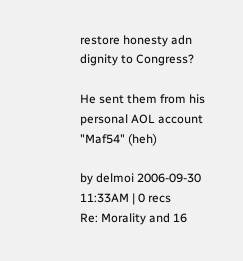restore honesty adn dignity to Congress?

He sent them from his personal AOL account "Maf54" (heh)

by delmoi 2006-09-30 11:33AM | 0 recs
Re: Morality and 16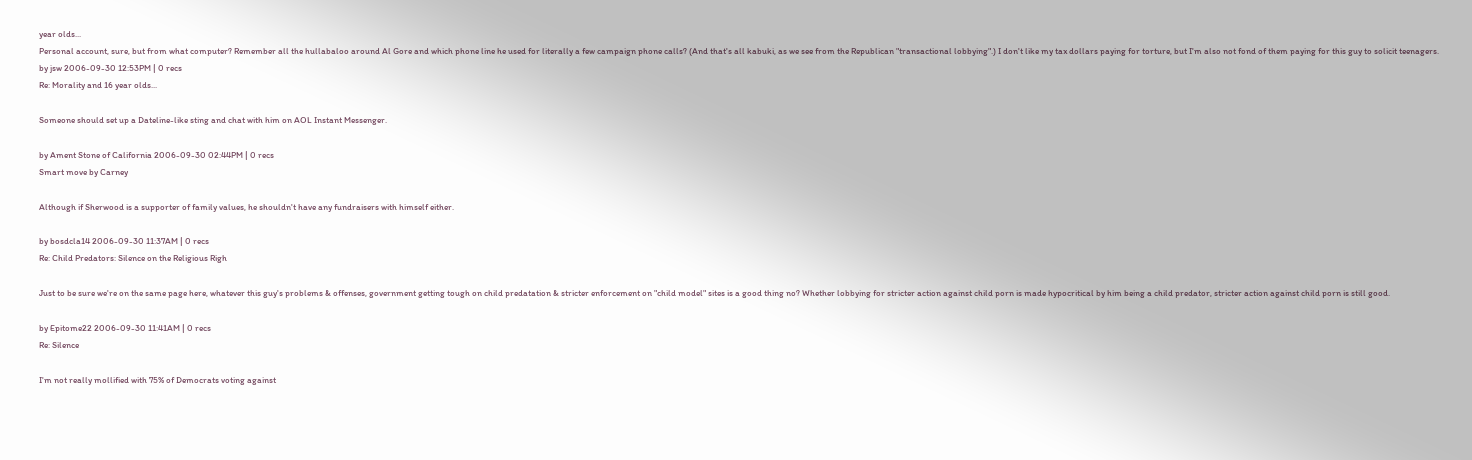year olds...
Personal account, sure, but from what computer? Remember all the hullabaloo around Al Gore and which phone line he used for literally a few campaign phone calls? (And that's all kabuki, as we see from the Republican "transactional lobbying".) I don't like my tax dollars paying for torture, but I'm also not fond of them paying for this guy to solicit teenagers.
by jsw 2006-09-30 12:53PM | 0 recs
Re: Morality and 16 year olds...

Someone should set up a Dateline-like sting and chat with him on AOL Instant Messenger.

by Ament Stone of California 2006-09-30 02:44PM | 0 recs
Smart move by Carney

Although if Sherwood is a supporter of family values, he shouldn't have any fundraisers with himself either.

by bosdcla14 2006-09-30 11:37AM | 0 recs
Re: Child Predators: Silence on the Religious Righ

Just to be sure we're on the same page here, whatever this guy's problems & offenses, government getting tough on child predatation & stricter enforcement on "child model" sites is a good thing no? Whether lobbying for stricter action against child porn is made hypocritical by him being a child predator, stricter action against child porn is still good.

by Epitome22 2006-09-30 11:41AM | 0 recs
Re: Silence

I'm not really mollified with 75% of Democrats voting against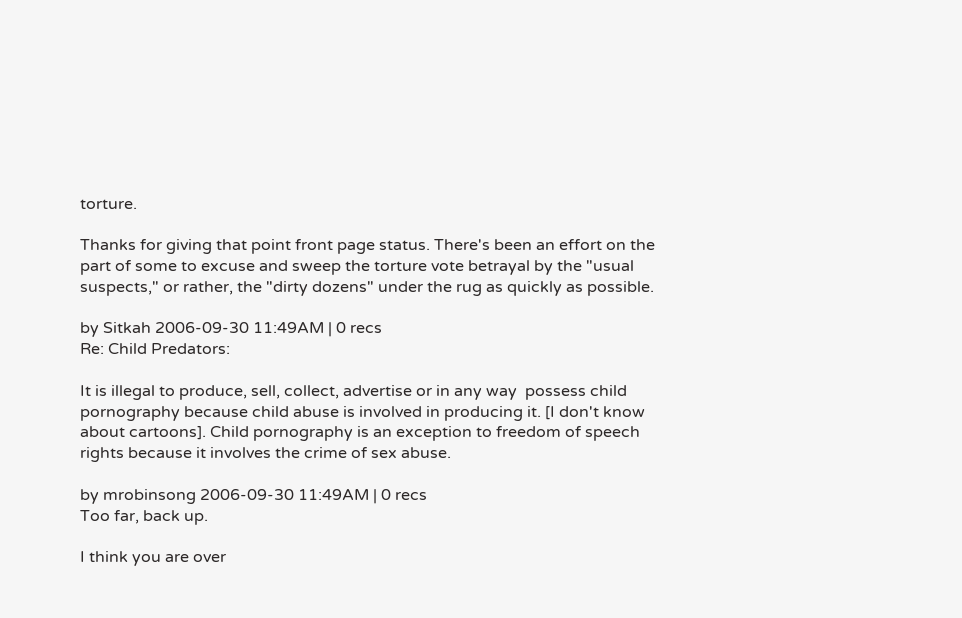torture.

Thanks for giving that point front page status. There's been an effort on the part of some to excuse and sweep the torture vote betrayal by the "usual suspects," or rather, the "dirty dozens" under the rug as quickly as possible.

by Sitkah 2006-09-30 11:49AM | 0 recs
Re: Child Predators:

It is illegal to produce, sell, collect, advertise or in any way  possess child pornography because child abuse is involved in producing it. [I don't know about cartoons]. Child pornography is an exception to freedom of speech rights because it involves the crime of sex abuse.

by mrobinsong 2006-09-30 11:49AM | 0 recs
Too far, back up.

I think you are over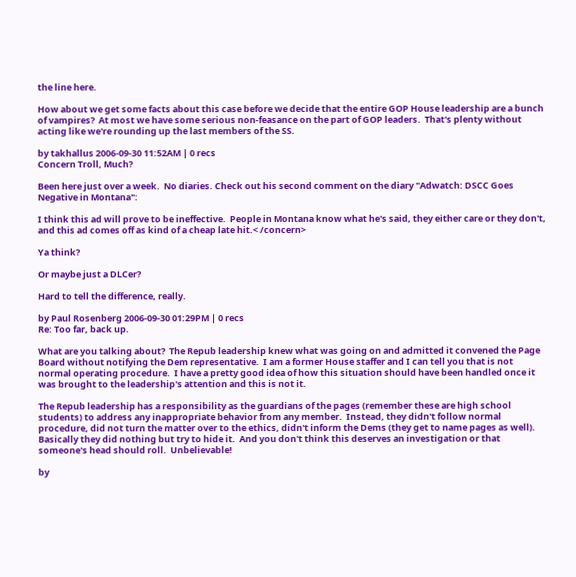the line here.

How about we get some facts about this case before we decide that the entire GOP House leadership are a bunch of vampires?  At most we have some serious non-feasance on the part of GOP leaders.  That's plenty without acting like we're rounding up the last members of the SS.

by takhallus 2006-09-30 11:52AM | 0 recs
Concern Troll, Much?

Been here just over a week.  No diaries. Check out his second comment on the diary "Adwatch: DSCC Goes Negative in Montana":

I think this ad will prove to be ineffective.  People in Montana know what he's said, they either care or they don't, and this ad comes off as kind of a cheap late hit.< /concern>

Ya think?

Or maybe just a DLCer?

Hard to tell the difference, really.

by Paul Rosenberg 2006-09-30 01:29PM | 0 recs
Re: Too far, back up.

What are you talking about?  The Repub leadership knew what was going on and admitted it convened the Page Board without notifying the Dem representative.  I am a former House staffer and I can tell you that is not normal operating procedure.  I have a pretty good idea of how this situation should have been handled once it was brought to the leadership's attention and this is not it.

The Repub leadership has a responsibility as the guardians of the pages (remember these are high school students) to address any inappropriate behavior from any member.  Instead, they didn't follow normal procedure, did not turn the matter over to the ethics, didn't inform the Dems (they get to name pages as well).  Basically they did nothing but try to hide it.  And you don't think this deserves an investigation or that someone's head should roll.  Unbelievable!

by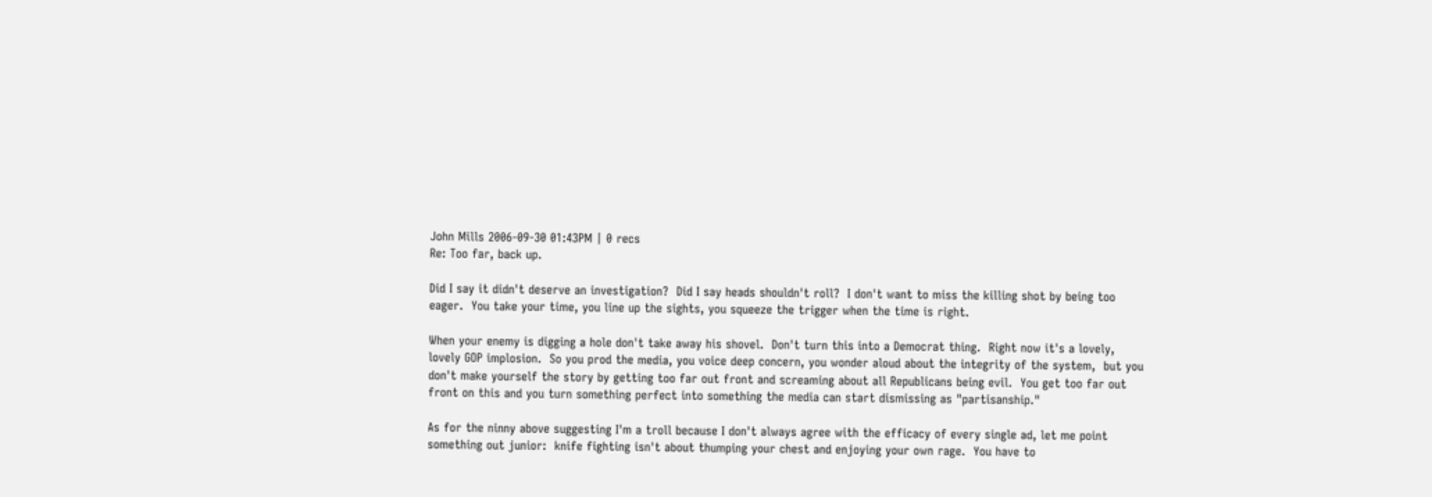John Mills 2006-09-30 01:43PM | 0 recs
Re: Too far, back up.

Did I say it didn't deserve an investigation?  Did I say heads shouldn't roll?  I don't want to miss the killing shot by being too eager.  You take your time, you line up the sights, you squeeze the trigger when the time is right.

When your enemy is digging a hole don't take away his shovel.  Don't turn this into a Democrat thing.  Right now it's a lovely, lovely GOP implosion.  So you prod the media, you voice deep concern, you wonder aloud about the integrity of the system,  but you don't make yourself the story by getting too far out front and screaming about all Republicans being evil.  You get too far out front on this and you turn something perfect into something the media can start dismissing as "partisanship."

As for the ninny above suggesting I'm a troll because I don't always agree with the efficacy of every single ad, let me point something out junior:  knife fighting isn't about thumping your chest and enjoying your own rage.  You have to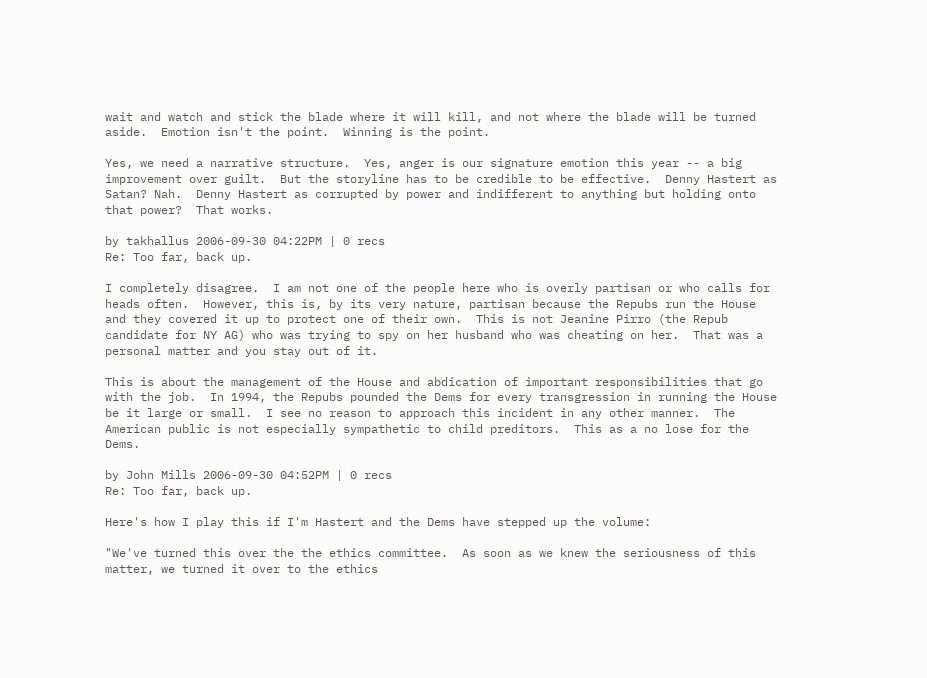wait and watch and stick the blade where it will kill, and not where the blade will be turned aside.  Emotion isn't the point.  Winning is the point.

Yes, we need a narrative structure.  Yes, anger is our signature emotion this year -- a big improvement over guilt.  But the storyline has to be credible to be effective.  Denny Hastert as Satan? Nah.  Denny Hastert as corrupted by power and indifferent to anything but holding onto that power?  That works.

by takhallus 2006-09-30 04:22PM | 0 recs
Re: Too far, back up.

I completely disagree.  I am not one of the people here who is overly partisan or who calls for heads often.  However, this is, by its very nature, partisan because the Repubs run the House and they covered it up to protect one of their own.  This is not Jeanine Pirro (the Repub candidate for NY AG) who was trying to spy on her husband who was cheating on her.  That was a personal matter and you stay out of it.

This is about the management of the House and abdication of important responsibilities that go with the job.  In 1994, the Repubs pounded the Dems for every transgression in running the House be it large or small.  I see no reason to approach this incident in any other manner.  The American public is not especially sympathetic to child preditors.  This as a no lose for the Dems.

by John Mills 2006-09-30 04:52PM | 0 recs
Re: Too far, back up.

Here's how I play this if I'm Hastert and the Dems have stepped up the volume:

"We've turned this over the the ethics committee.  As soon as we knew the seriousness of this matter, we turned it over to the ethics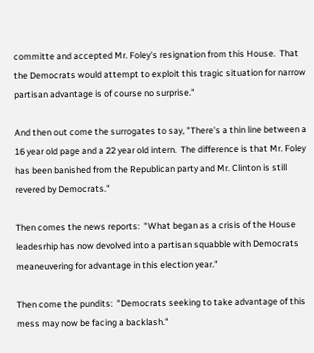committe and accepted Mr. Foley's resignation from this House.  That the Democrats would attempt to exploit this tragic situation for narrow partisan advantage is of course no surprise."

And then out come the surrogates to say, "There's a thin line between a 16 year old page and a 22 year old intern.  The difference is that Mr. Foley has been banished from the Republican party and Mr. Clinton is still revered by Democrats."

Then comes the news reports:  "What began as a crisis of the House leadesrhip has now devolved into a partisan squabble with Democrats meaneuvering for advantage in this election year."

Then come the pundits:  "Democrats seeking to take advantage of this mess may now be facing a backlash."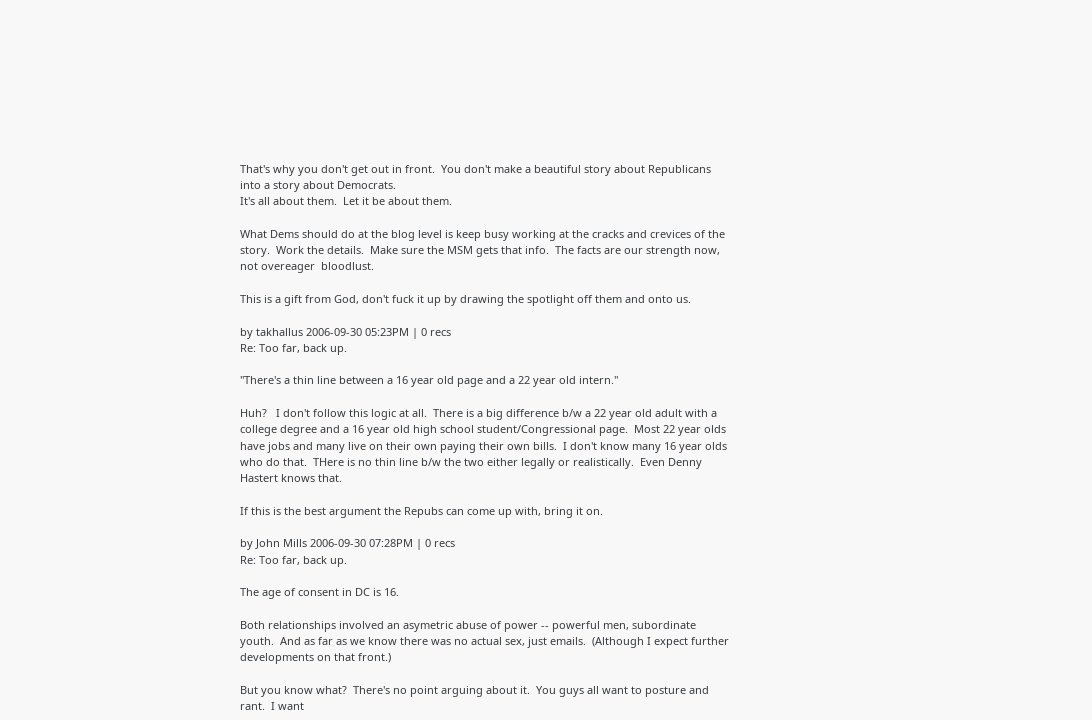That's why you don't get out in front.  You don't make a beautiful story about Republicans into a story about Democrats.
It's all about them.  Let it be about them.

What Dems should do at the blog level is keep busy working at the cracks and crevices of the story.  Work the details.  Make sure the MSM gets that info.  The facts are our strength now, not overeager  bloodlust.

This is a gift from God, don't fuck it up by drawing the spotlight off them and onto us.

by takhallus 2006-09-30 05:23PM | 0 recs
Re: Too far, back up.

"There's a thin line between a 16 year old page and a 22 year old intern."

Huh?   I don't follow this logic at all.  There is a big difference b/w a 22 year old adult with a college degree and a 16 year old high school student/Congressional page.  Most 22 year olds have jobs and many live on their own paying their own bills.  I don't know many 16 year olds who do that.  THere is no thin line b/w the two either legally or realistically.  Even Denny Hastert knows that.

If this is the best argument the Repubs can come up with, bring it on.

by John Mills 2006-09-30 07:28PM | 0 recs
Re: Too far, back up.

The age of consent in DC is 16.

Both relationships involved an asymetric abuse of power -- powerful men, subordinate youth.  And as far as we know there was no actual sex, just emails.  (Although I expect further developments on that front.)

But you know what?  There's no point arguing about it.  You guys all want to posture and rant.  I want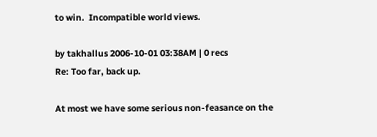to win.  Incompatible world views.

by takhallus 2006-10-01 03:38AM | 0 recs
Re: Too far, back up.

At most we have some serious non-feasance on the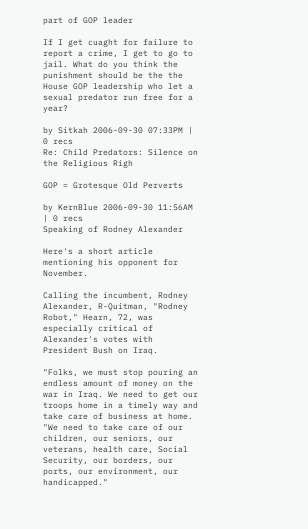part of GOP leader

If I get cuaght for failure to report a crime, I get to go to jail. What do you think the punishment should be the the House GOP leadership who let a sexual predator run free for a year?

by Sitkah 2006-09-30 07:33PM | 0 recs
Re: Child Predators: Silence on the Religious Righ

GOP = Grotesque Old Perverts

by KernBlue 2006-09-30 11:56AM | 0 recs
Speaking of Rodney Alexander

Here's a short article mentioning his opponent for November.

Calling the incumbent, Rodney Alexander, R-Quitman, "Rodney Robot," Hearn, 72, was especially critical of Alexander's votes with President Bush on Iraq.

"Folks, we must stop pouring an endless amount of money on the war in Iraq. We need to get our troops home in a timely way and take care of business at home.
"We need to take care of our children, our seniors, our veterans, health care, Social Security, our borders, our ports, our environment, our handicapped."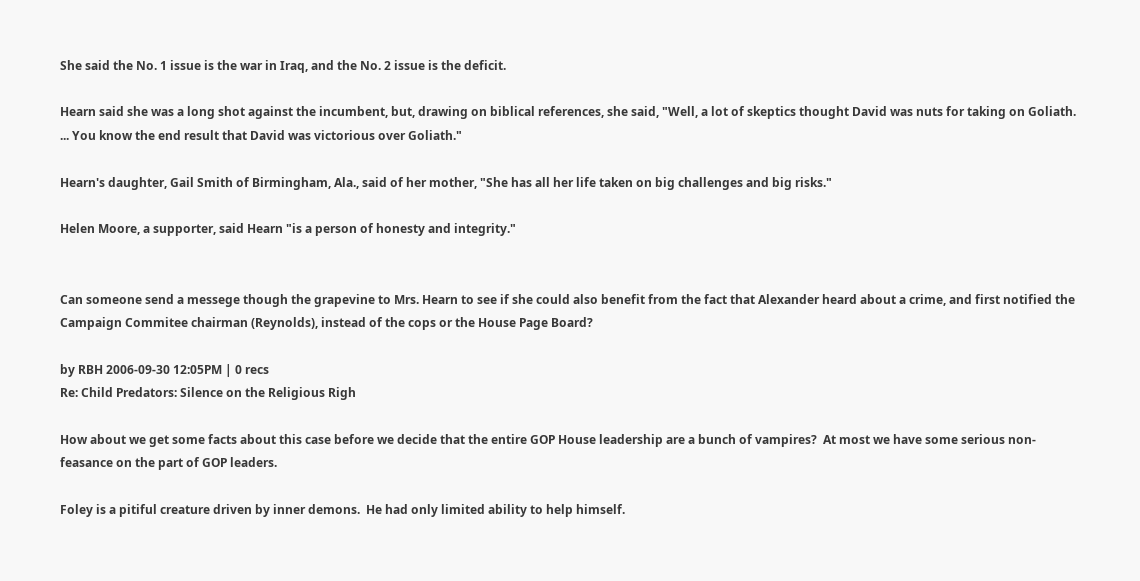She said the No. 1 issue is the war in Iraq, and the No. 2 issue is the deficit.

Hearn said she was a long shot against the incumbent, but, drawing on biblical references, she said, "Well, a lot of skeptics thought David was nuts for taking on Goliath. ... You know the end result that David was victorious over Goliath."

Hearn's daughter, Gail Smith of Birmingham, Ala., said of her mother, "She has all her life taken on big challenges and big risks."

Helen Moore, a supporter, said Hearn "is a person of honesty and integrity."


Can someone send a messege though the grapevine to Mrs. Hearn to see if she could also benefit from the fact that Alexander heard about a crime, and first notified the Campaign Commitee chairman (Reynolds), instead of the cops or the House Page Board?

by RBH 2006-09-30 12:05PM | 0 recs
Re: Child Predators: Silence on the Religious Righ

How about we get some facts about this case before we decide that the entire GOP House leadership are a bunch of vampires?  At most we have some serious non-feasance on the part of GOP leaders.

Foley is a pitiful creature driven by inner demons.  He had only limited ability to help himself.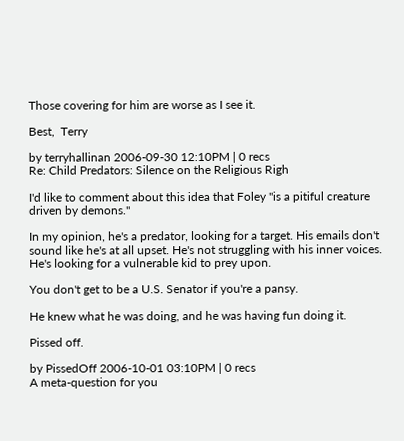Those covering for him are worse as I see it.

Best,  Terry

by terryhallinan 2006-09-30 12:10PM | 0 recs
Re: Child Predators: Silence on the Religious Righ

I'd like to comment about this idea that Foley "is a pitiful creature driven by demons."

In my opinion, he's a predator, looking for a target. His emails don't sound like he's at all upset. He's not struggling with his inner voices. He's looking for a vulnerable kid to prey upon.

You don't get to be a U.S. Senator if you're a pansy.

He knew what he was doing, and he was having fun doing it.

Pissed off.

by PissedOff 2006-10-01 03:10PM | 0 recs
A meta-question for you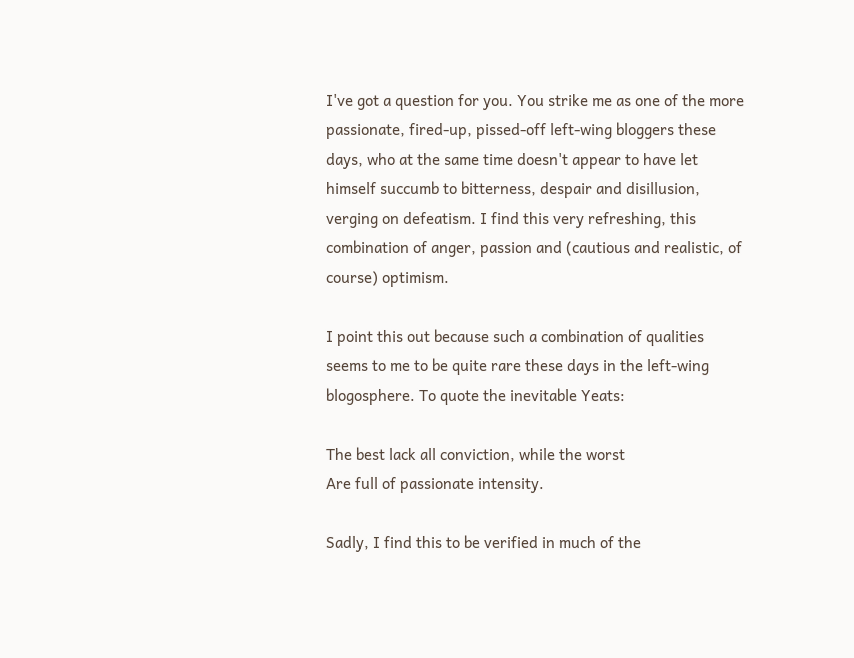I've got a question for you. You strike me as one of the more passionate, fired-up, pissed-off left-wing bloggers these days, who at the same time doesn't appear to have let himself succumb to bitterness, despair and disillusion, verging on defeatism. I find this very refreshing, this combination of anger, passion and (cautious and realistic, of course) optimism.

I point this out because such a combination of qualities seems to me to be quite rare these days in the left-wing blogosphere. To quote the inevitable Yeats:

The best lack all conviction, while the worst
Are full of passionate intensity.

Sadly, I find this to be verified in much of the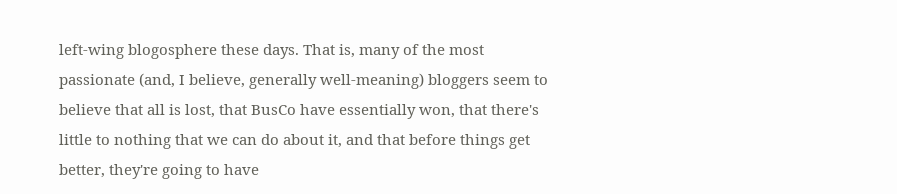left-wing blogosphere these days. That is, many of the most passionate (and, I believe, generally well-meaning) bloggers seem to believe that all is lost, that BusCo have essentially won, that there's little to nothing that we can do about it, and that before things get better, they're going to have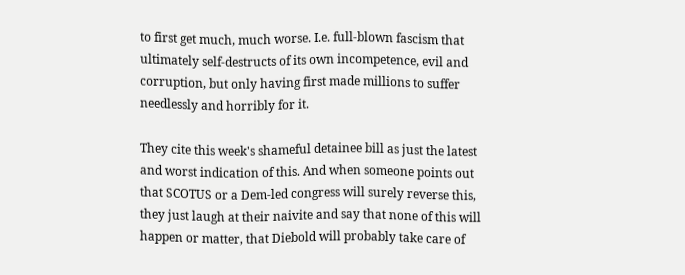to first get much, much worse. I.e. full-blown fascism that ultimately self-destructs of its own incompetence, evil and corruption, but only having first made millions to suffer needlessly and horribly for it.

They cite this week's shameful detainee bill as just the latest and worst indication of this. And when someone points out that SCOTUS or a Dem-led congress will surely reverse this, they just laugh at their naivite and say that none of this will happen or matter, that Diebold will probably take care of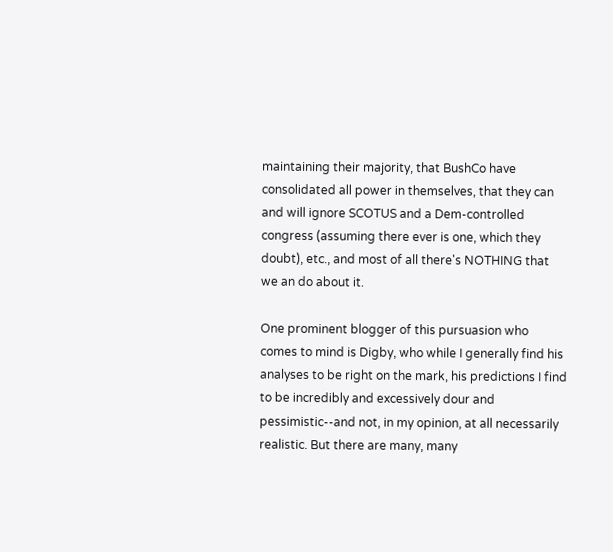maintaining their majority, that BushCo have consolidated all power in themselves, that they can and will ignore SCOTUS and a Dem-controlled congress (assuming there ever is one, which they doubt), etc., and most of all there's NOTHING that we an do about it.

One prominent blogger of this pursuasion who comes to mind is Digby, who while I generally find his analyses to be right on the mark, his predictions I find to be incredibly and excessively dour and pessimistic--and not, in my opinion, at all necessarily realistic. But there are many, many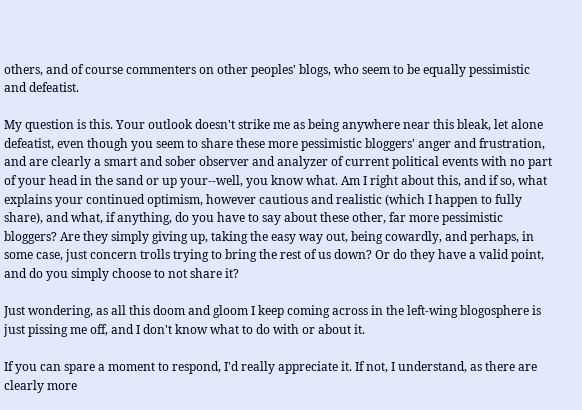others, and of course commenters on other peoples' blogs, who seem to be equally pessimistic and defeatist.

My question is this. Your outlook doesn't strike me as being anywhere near this bleak, let alone defeatist, even though you seem to share these more pessimistic bloggers' anger and frustration, and are clearly a smart and sober observer and analyzer of current political events with no part of your head in the sand or up your--well, you know what. Am I right about this, and if so, what explains your continued optimism, however cautious and realistic (which I happen to fully share), and what, if anything, do you have to say about these other, far more pessimistic bloggers? Are they simply giving up, taking the easy way out, being cowardly, and perhaps, in some case, just concern trolls trying to bring the rest of us down? Or do they have a valid point, and do you simply choose to not share it?

Just wondering, as all this doom and gloom I keep coming across in the left-wing blogosphere is just pissing me off, and I don't know what to do with or about it.

If you can spare a moment to respond, I'd really appreciate it. If not, I understand, as there are clearly more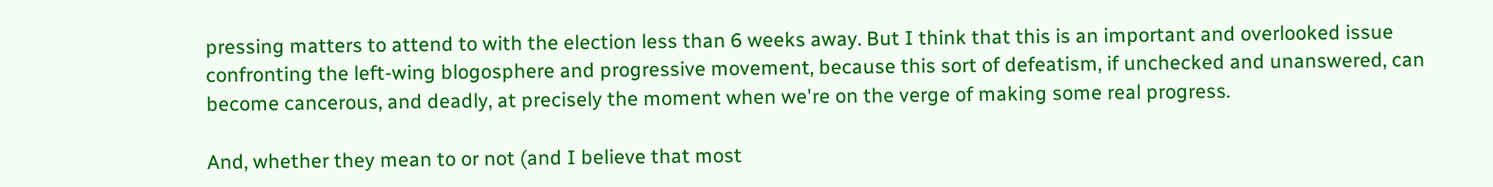pressing matters to attend to with the election less than 6 weeks away. But I think that this is an important and overlooked issue confronting the left-wing blogosphere and progressive movement, because this sort of defeatism, if unchecked and unanswered, can become cancerous, and deadly, at precisely the moment when we're on the verge of making some real progress.

And, whether they mean to or not (and I believe that most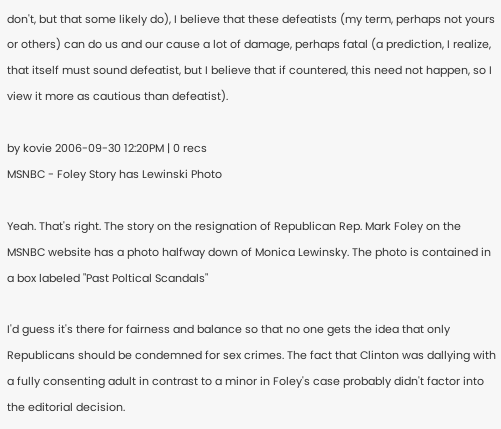don't, but that some likely do), I believe that these defeatists (my term, perhaps not yours or others) can do us and our cause a lot of damage, perhaps fatal (a prediction, I realize, that itself must sound defeatist, but I believe that if countered, this need not happen, so I view it more as cautious than defeatist).

by kovie 2006-09-30 12:20PM | 0 recs
MSNBC - Foley Story has Lewinski Photo

Yeah. That's right. The story on the resignation of Republican Rep. Mark Foley on the MSNBC website has a photo halfway down of Monica Lewinsky. The photo is contained in a box labeled "Past Poltical Scandals"

I'd guess it's there for fairness and balance so that no one gets the idea that only Republicans should be condemned for sex crimes. The fact that Clinton was dallying with a fully consenting adult in contrast to a minor in Foley's case probably didn't factor into the editorial decision.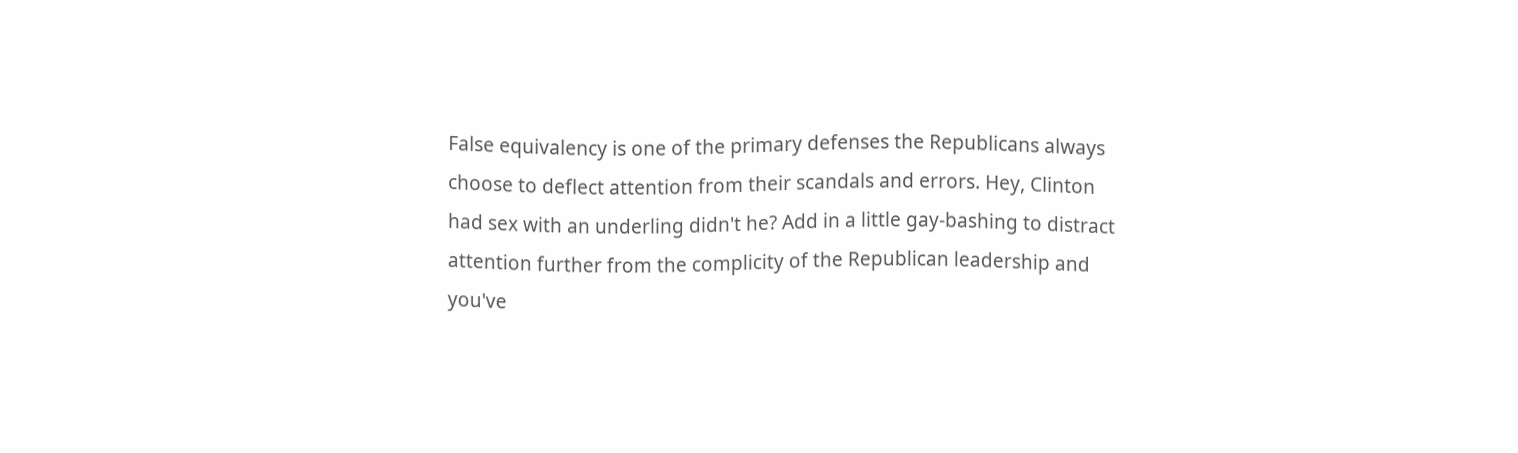False equivalency is one of the primary defenses the Republicans always choose to deflect attention from their scandals and errors. Hey, Clinton had sex with an underling didn't he? Add in a little gay-bashing to distract attention further from the complicity of the Republican leadership and you've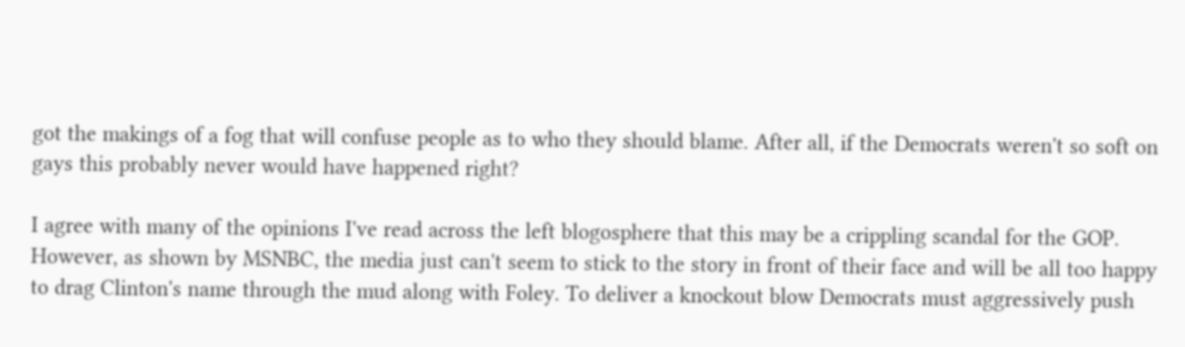got the makings of a fog that will confuse people as to who they should blame. After all, if the Democrats weren't so soft on gays this probably never would have happened right?

I agree with many of the opinions I've read across the left blogosphere that this may be a crippling scandal for the GOP. However, as shown by MSNBC, the media just can't seem to stick to the story in front of their face and will be all too happy to drag Clinton's name through the mud along with Foley. To deliver a knockout blow Democrats must aggressively push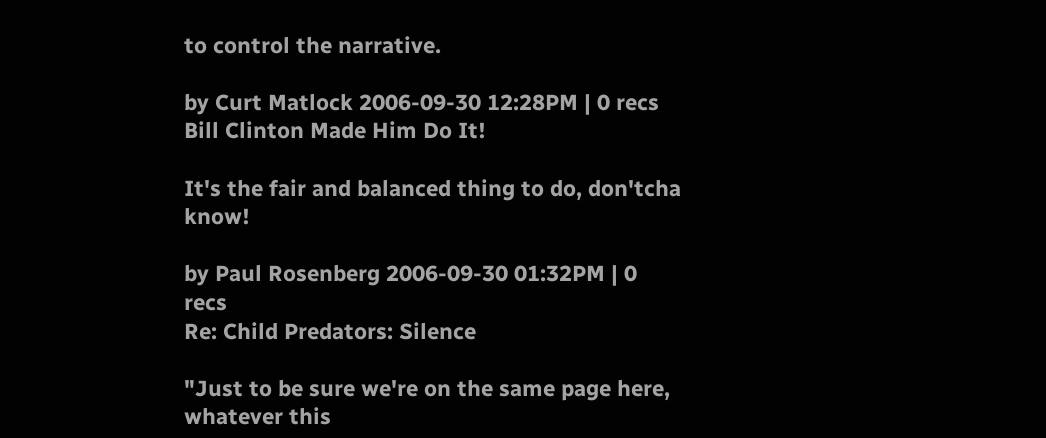to control the narrative.

by Curt Matlock 2006-09-30 12:28PM | 0 recs
Bill Clinton Made Him Do It!

It's the fair and balanced thing to do, don'tcha know!

by Paul Rosenberg 2006-09-30 01:32PM | 0 recs
Re: Child Predators: Silence

"Just to be sure we're on the same page here, whatever this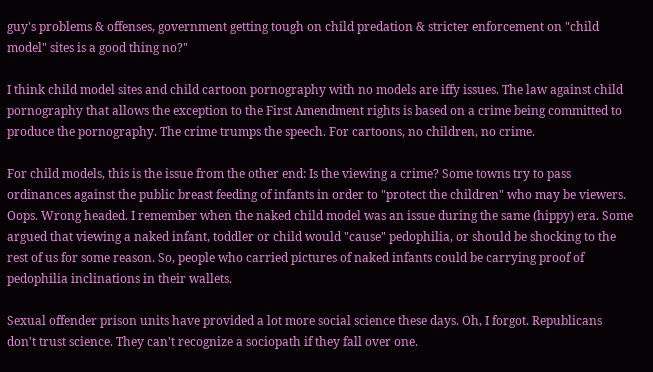guy's problems & offenses, government getting tough on child predation & stricter enforcement on "child model" sites is a good thing no?"

I think child model sites and child cartoon pornography with no models are iffy issues. The law against child pornography that allows the exception to the First Amendment rights is based on a crime being committed to produce the pornography. The crime trumps the speech. For cartoons, no children, no crime.

For child models, this is the issue from the other end: Is the viewing a crime? Some towns try to pass ordinances against the public breast feeding of infants in order to "protect the children" who may be viewers. Oops. Wrong headed. I remember when the naked child model was an issue during the same (hippy) era. Some argued that viewing a naked infant, toddler or child would "cause" pedophilia, or should be shocking to the rest of us for some reason. So, people who carried pictures of naked infants could be carrying proof of pedophilia inclinations in their wallets.

Sexual offender prison units have provided a lot more social science these days. Oh, I forgot. Republicans don't trust science. They can't recognize a sociopath if they fall over one.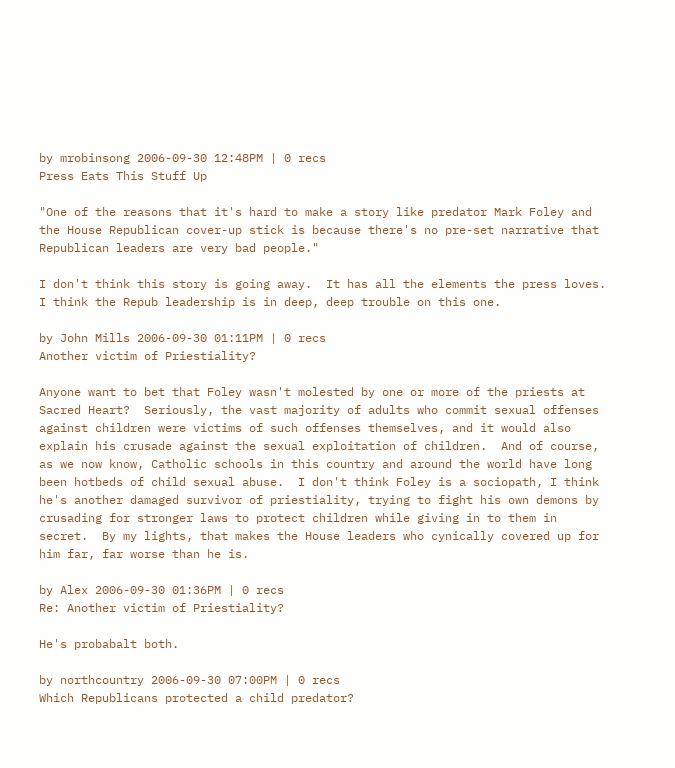by mrobinsong 2006-09-30 12:48PM | 0 recs
Press Eats This Stuff Up

"One of the reasons that it's hard to make a story like predator Mark Foley and the House Republican cover-up stick is because there's no pre-set narrative that Republican leaders are very bad people."

I don't think this story is going away.  It has all the elements the press loves.  I think the Repub leadership is in deep, deep trouble on this one.

by John Mills 2006-09-30 01:11PM | 0 recs
Another victim of Priestiality?

Anyone want to bet that Foley wasn't molested by one or more of the priests at Sacred Heart?  Seriously, the vast majority of adults who commit sexual offenses against children were victims of such offenses themselves, and it would also explain his crusade against the sexual exploitation of children.  And of course, as we now know, Catholic schools in this country and around the world have long been hotbeds of child sexual abuse.  I don't think Foley is a sociopath, I think he's another damaged survivor of priestiality, trying to fight his own demons by crusading for stronger laws to protect children while giving in to them in secret.  By my lights, that makes the House leaders who cynically covered up for him far, far worse than he is.

by Alex 2006-09-30 01:36PM | 0 recs
Re: Another victim of Priestiality?

He's probabalt both.

by northcountry 2006-09-30 07:00PM | 0 recs
Which Republicans protected a child predator?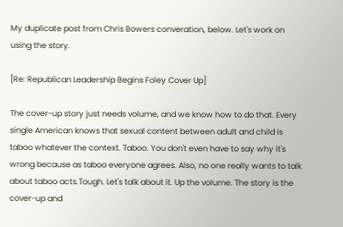My duplicate post from Chris Bowers converation, below. Let's work on using the story.

[Re: Republican Leadership Begins Foley Cover Up]

The cover-up story just needs volume, and we know how to do that. Every single American knows that sexual content between adult and child is taboo whatever the context. Taboo. You don't even have to say why it's wrong because as taboo everyone agrees. Also, no one really wants to talk about taboo acts.Tough. Let's talk about it. Up the volume. The story is the cover-up and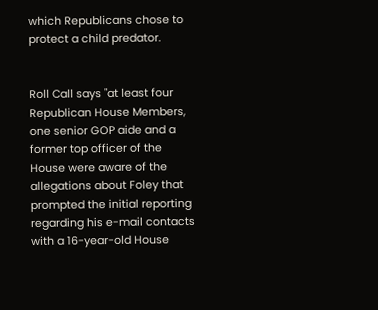which Republicans chose to protect a child predator.


Roll Call says "at least four Republican House Members, one senior GOP aide and a former top officer of the House were aware of the allegations about Foley that prompted the initial reporting regarding his e-mail contacts with a 16-year-old House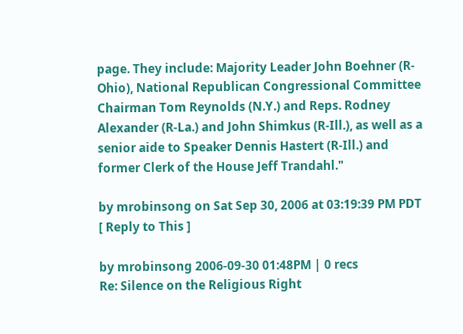page. They include: Majority Leader John Boehner (R-Ohio), National Republican Congressional Committee Chairman Tom Reynolds (N.Y.) and Reps. Rodney Alexander (R-La.) and John Shimkus (R-Ill.), as well as a senior aide to Speaker Dennis Hastert (R-Ill.) and former Clerk of the House Jeff Trandahl."

by mrobinsong on Sat Sep 30, 2006 at 03:19:39 PM PDT
[ Reply to This ]

by mrobinsong 2006-09-30 01:48PM | 0 recs
Re: Silence on the Religious Right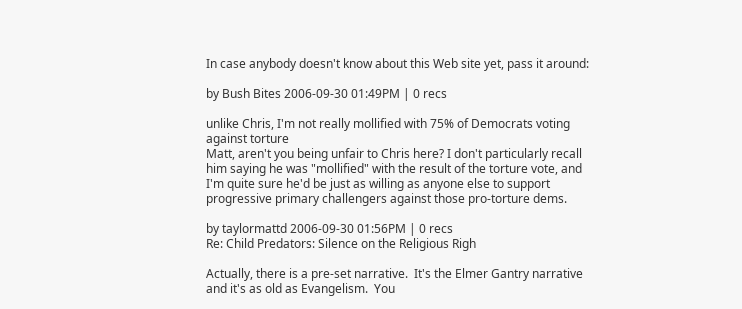In case anybody doesn't know about this Web site yet, pass it around:

by Bush Bites 2006-09-30 01:49PM | 0 recs

unlike Chris, I'm not really mollified with 75% of Democrats voting against torture
Matt, aren't you being unfair to Chris here? I don't particularly recall him saying he was "mollified" with the result of the torture vote, and I'm quite sure he'd be just as willing as anyone else to support progressive primary challengers against those pro-torture dems.

by taylormattd 2006-09-30 01:56PM | 0 recs
Re: Child Predators: Silence on the Religious Righ

Actually, there is a pre-set narrative.  It's the Elmer Gantry narrative and it's as old as Evangelism.  You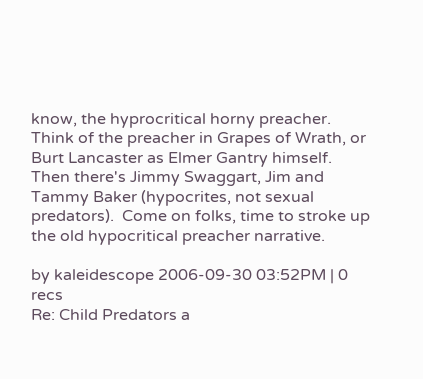know, the hyprocritical horny preacher.  Think of the preacher in Grapes of Wrath, or Burt Lancaster as Elmer Gantry himself.  Then there's Jimmy Swaggart, Jim and Tammy Baker (hypocrites, not sexual predators).  Come on folks, time to stroke up the old hypocritical preacher narrative.

by kaleidescope 2006-09-30 03:52PM | 0 recs
Re: Child Predators a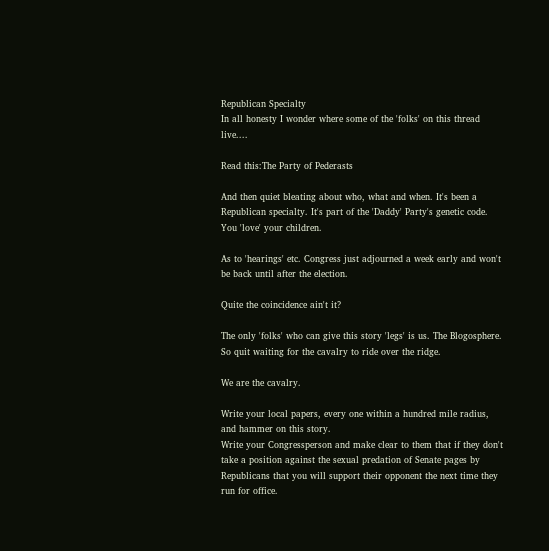Republican Specialty
In all honesty I wonder where some of the 'folks' on this thread live....

Read this:The Party of Pederasts

And then quiet bleating about who, what and when. It's been a Republican specialty. It's part of the 'Daddy' Party's genetic code. You 'love' your children.

As to 'hearings' etc. Congress just adjourned a week early and won't be back until after the election.

Quite the coincidence ain't it?

The only 'folks' who can give this story 'legs' is us. The Blogosphere. So quit waiting for the cavalry to ride over the ridge.

We are the cavalry.

Write your local papers, every one within a hundred mile radius, and hammer on this story.
Write your Congressperson and make clear to them that if they don't take a position against the sexual predation of Senate pages by Republicans that you will support their opponent the next time they run for office.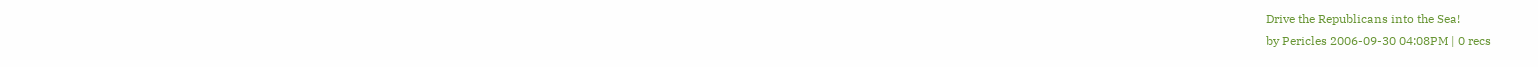Drive the Republicans into the Sea!
by Pericles 2006-09-30 04:08PM | 0 recs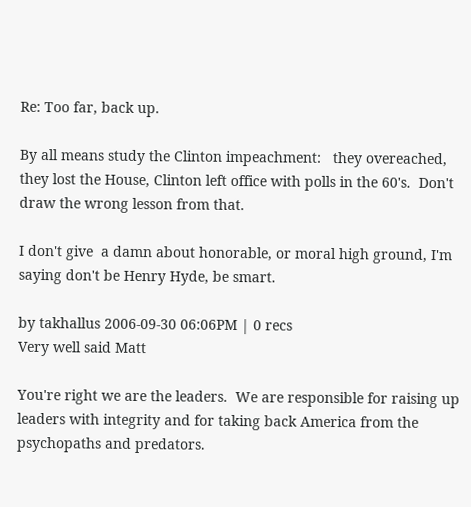Re: Too far, back up.

By all means study the Clinton impeachment:   they overeached, they lost the House, Clinton left office with polls in the 60's.  Don't draw the wrong lesson from that.

I don't give  a damn about honorable, or moral high ground, I'm saying don't be Henry Hyde, be smart.

by takhallus 2006-09-30 06:06PM | 0 recs
Very well said Matt

You're right we are the leaders.  We are responsible for raising up leaders with integrity and for taking back America from the psychopaths and predators.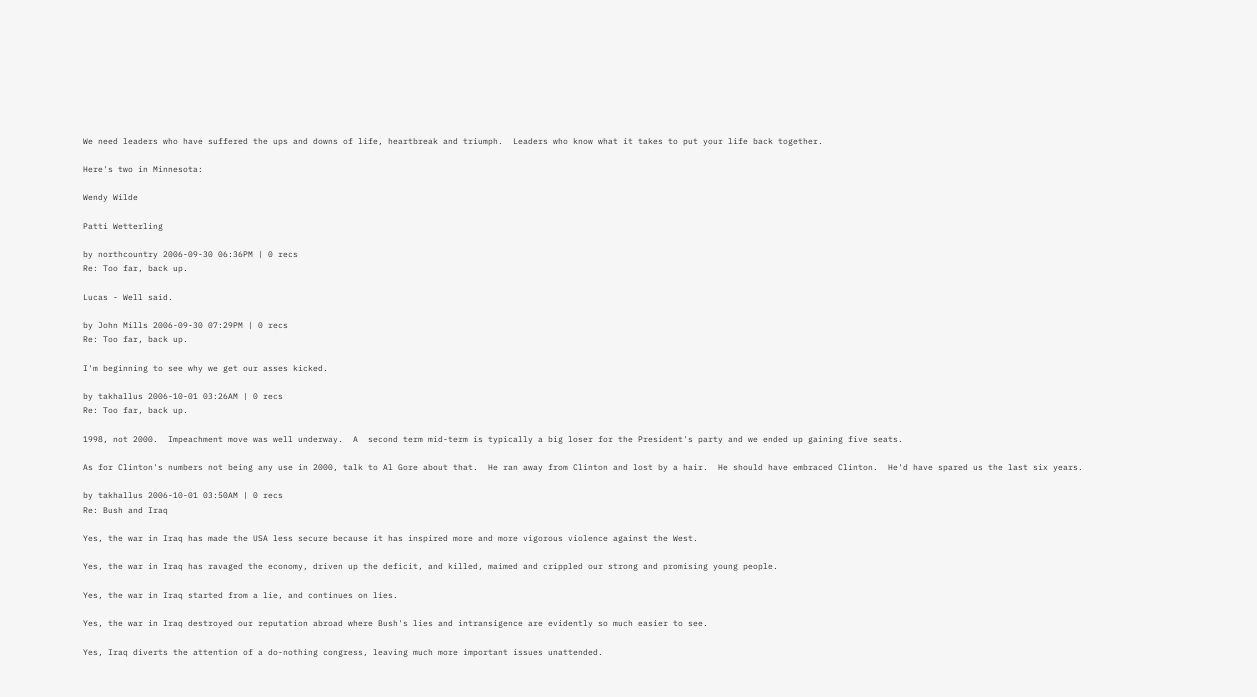We need leaders who have suffered the ups and downs of life, heartbreak and triumph.  Leaders who know what it takes to put your life back together.

Here's two in Minnesota:

Wendy Wilde

Patti Wetterling

by northcountry 2006-09-30 06:36PM | 0 recs
Re: Too far, back up.

Lucas - Well said.

by John Mills 2006-09-30 07:29PM | 0 recs
Re: Too far, back up.

I'm beginning to see why we get our asses kicked.

by takhallus 2006-10-01 03:26AM | 0 recs
Re: Too far, back up.

1998, not 2000.  Impeachment move was well underway.  A  second term mid-term is typically a big loser for the President's party and we ended up gaining five seats.

As for Clinton's numbers not being any use in 2000, talk to Al Gore about that.  He ran away from Clinton and lost by a hair.  He should have embraced Clinton.  He'd have spared us the last six years.

by takhallus 2006-10-01 03:50AM | 0 recs
Re: Bush and Iraq

Yes, the war in Iraq has made the USA less secure because it has inspired more and more vigorous violence against the West.

Yes, the war in Iraq has ravaged the economy, driven up the deficit, and killed, maimed and crippled our strong and promising young people.

Yes, the war in Iraq started from a lie, and continues on lies.

Yes, the war in Iraq destroyed our reputation abroad where Bush's lies and intransigence are evidently so much easier to see.

Yes, Iraq diverts the attention of a do-nothing congress, leaving much more important issues unattended.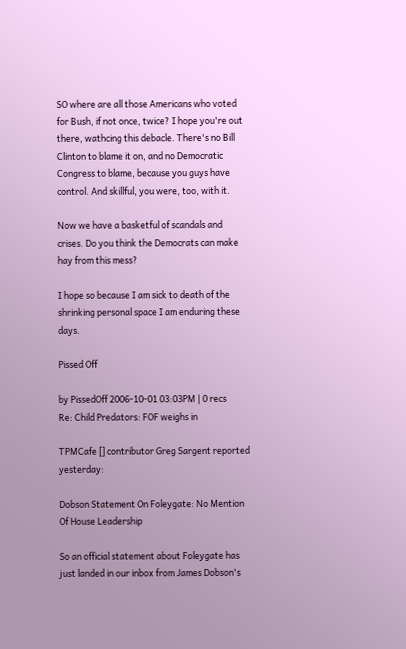SO where are all those Americans who voted for Bush, if not once, twice? I hope you're out there, wathcing this debacle. There's no Bill Clinton to blame it on, and no Democratic Congress to blame, because you guys have control. And skillful, you were, too, with it.

Now we have a basketful of scandals and crises. Do you think the Democrats can make hay from this mess?

I hope so because I am sick to death of the shrinking personal space I am enduring these days.

Pissed Off

by PissedOff 2006-10-01 03:03PM | 0 recs
Re: Child Predators: FOF weighs in

TPMCafe [] contributor Greg Sargent reported yesterday:

Dobson Statement On Foleygate: No Mention Of House Leadership

So an official statement about Foleygate has just landed in our inbox from James Dobson's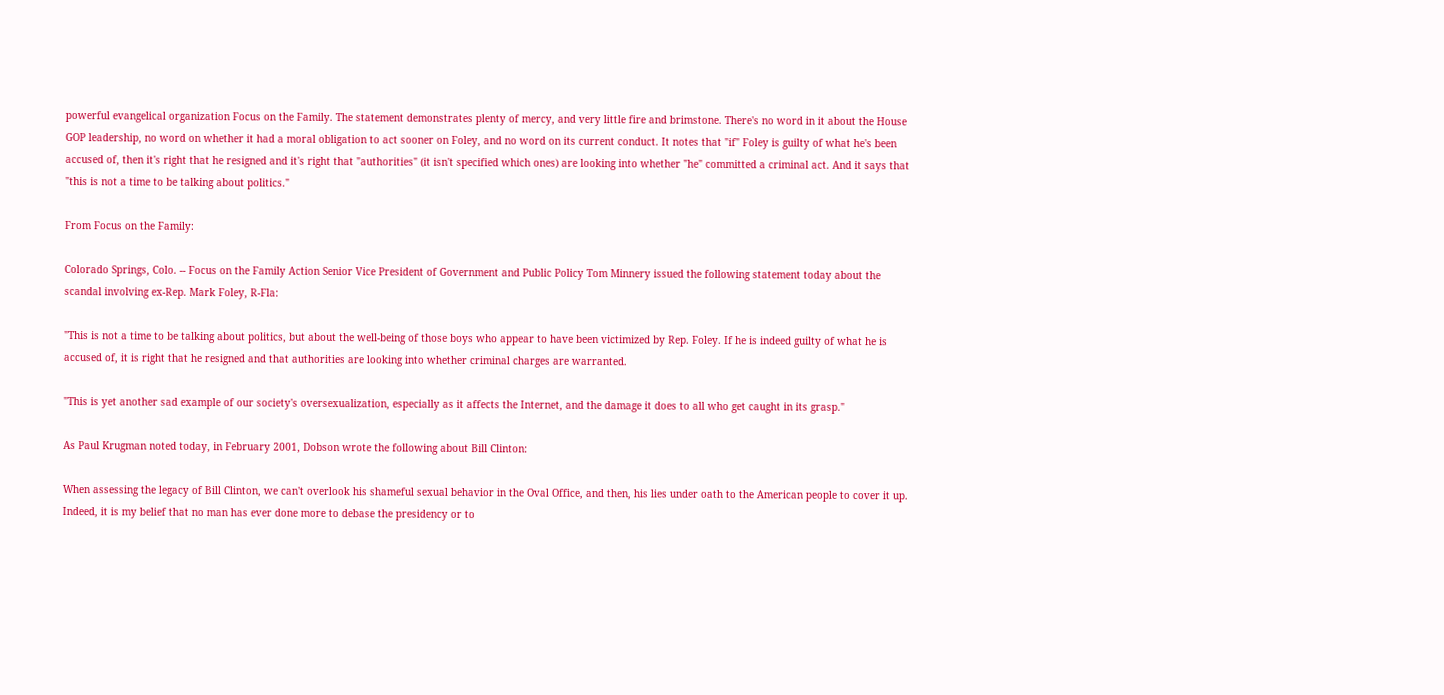powerful evangelical organization Focus on the Family. The statement demonstrates plenty of mercy, and very little fire and brimstone. There's no word in it about the House GOP leadership, no word on whether it had a moral obligation to act sooner on Foley, and no word on its current conduct. It notes that "if" Foley is guilty of what he's been accused of, then it's right that he resigned and it's right that "authorities" (it isn't specified which ones) are looking into whether "he" committed a criminal act. And it says that "this is not a time to be talking about politics."

From Focus on the Family:

Colorado Springs, Colo. -- Focus on the Family Action Senior Vice President of Government and Public Policy Tom Minnery issued the following statement today about the scandal involving ex-Rep. Mark Foley, R-Fla:

"This is not a time to be talking about politics, but about the well-being of those boys who appear to have been victimized by Rep. Foley. If he is indeed guilty of what he is accused of, it is right that he resigned and that authorities are looking into whether criminal charges are warranted.

"This is yet another sad example of our society's oversexualization, especially as it affects the Internet, and the damage it does to all who get caught in its grasp."

As Paul Krugman noted today, in February 2001, Dobson wrote the following about Bill Clinton:

When assessing the legacy of Bill Clinton, we can't overlook his shameful sexual behavior in the Oval Office, and then, his lies under oath to the American people to cover it up. Indeed, it is my belief that no man has ever done more to debase the presidency or to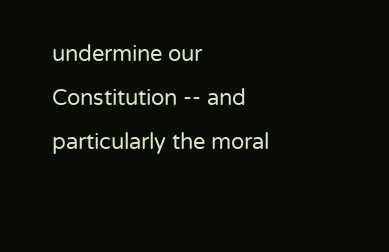undermine our Constitution -- and particularly the moral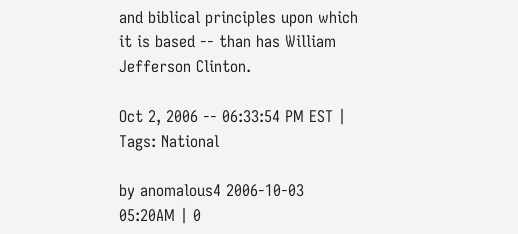and biblical principles upon which it is based -- than has William Jefferson Clinton.

Oct 2, 2006 -- 06:33:54 PM EST | Tags: National

by anomalous4 2006-10-03 05:20AM | 0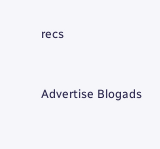recs


Advertise Blogads